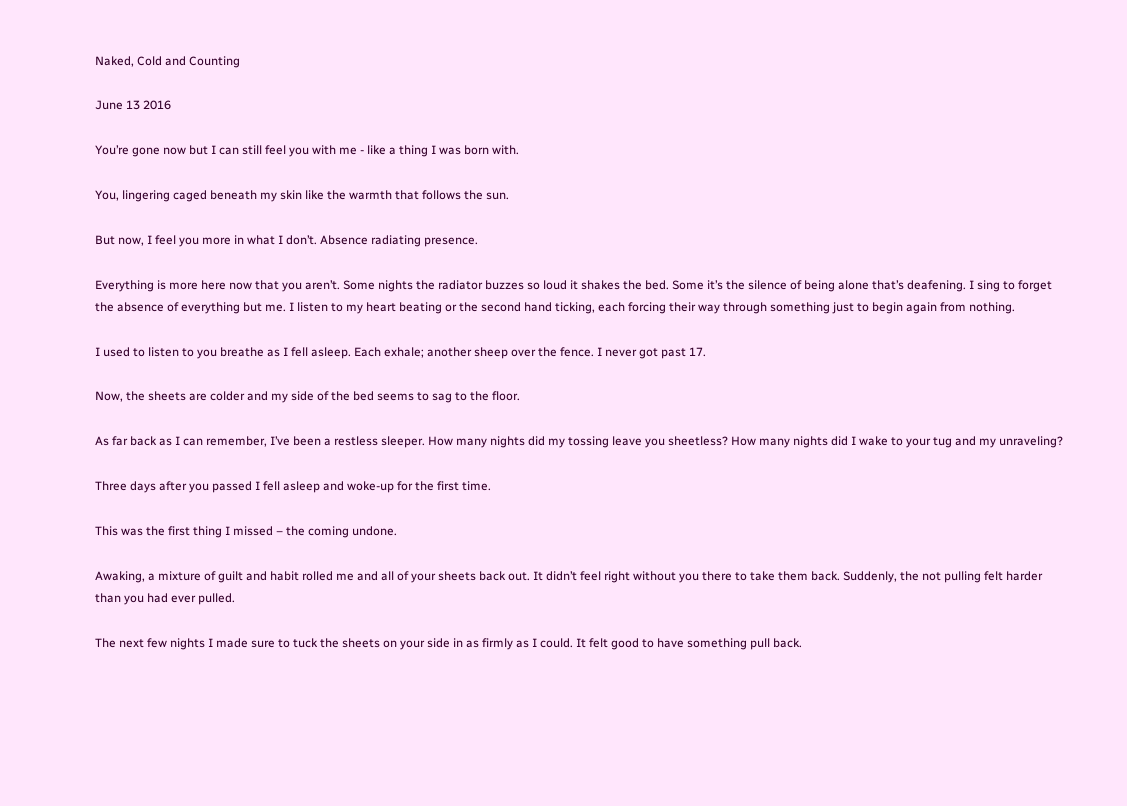Naked, Cold and Counting

June 13 2016

You’re gone now but I can still feel you with me - like a thing I was born with.

You, lingering caged beneath my skin like the warmth that follows the sun.

But now, I feel you more in what I don’t. Absence radiating presence.

Everything is more here now that you aren’t. Some nights the radiator buzzes so loud it shakes the bed. Some it’s the silence of being alone that’s deafening. I sing to forget the absence of everything but me. I listen to my heart beating or the second hand ticking, each forcing their way through something just to begin again from nothing.

I used to listen to you breathe as I fell asleep. Each exhale; another sheep over the fence. I never got past 17.

Now, the sheets are colder and my side of the bed seems to sag to the floor.

As far back as I can remember, I’ve been a restless sleeper. How many nights did my tossing leave you sheetless? How many nights did I wake to your tug and my unraveling?

Three days after you passed I fell asleep and woke-up for the first time.

This was the first thing I missed – the coming undone.

Awaking, a mixture of guilt and habit rolled me and all of your sheets back out. It didn’t feel right without you there to take them back. Suddenly, the not pulling felt harder than you had ever pulled.

The next few nights I made sure to tuck the sheets on your side in as firmly as I could. It felt good to have something pull back.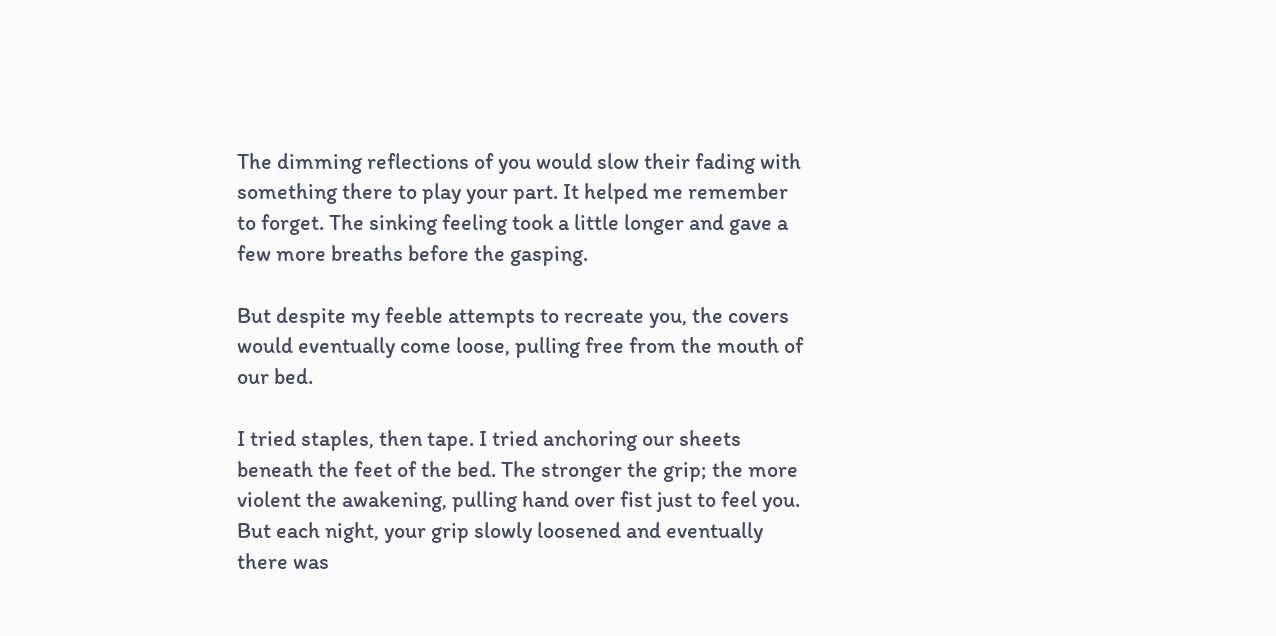The dimming reflections of you would slow their fading with something there to play your part. It helped me remember to forget. The sinking feeling took a little longer and gave a few more breaths before the gasping.

But despite my feeble attempts to recreate you, the covers would eventually come loose, pulling free from the mouth of our bed.

I tried staples, then tape. I tried anchoring our sheets beneath the feet of the bed. The stronger the grip; the more violent the awakening, pulling hand over fist just to feel you. But each night, your grip slowly loosened and eventually there was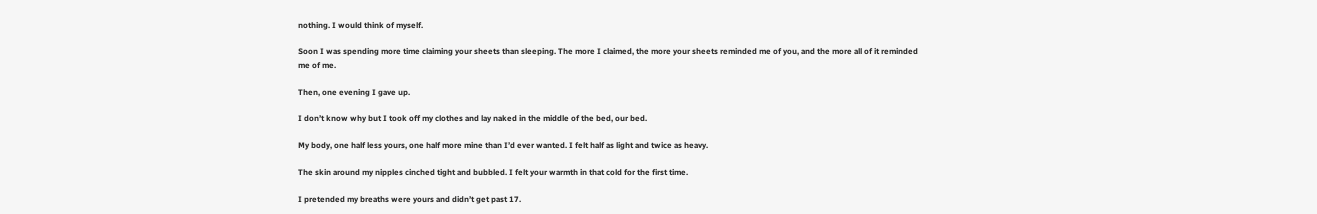nothing. I would think of myself.

Soon I was spending more time claiming your sheets than sleeping. The more I claimed, the more your sheets reminded me of you, and the more all of it reminded me of me.

Then, one evening I gave up.

I don’t know why but I took off my clothes and lay naked in the middle of the bed, our bed.

My body, one half less yours, one half more mine than I’d ever wanted. I felt half as light and twice as heavy.

The skin around my nipples cinched tight and bubbled. I felt your warmth in that cold for the first time.

I pretended my breaths were yours and didn’t get past 17.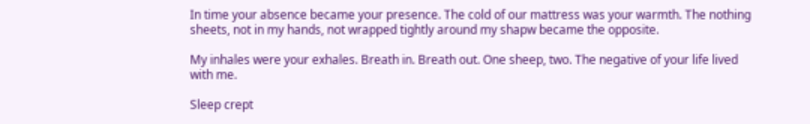In time your absence became your presence. The cold of our mattress was your warmth. The nothing sheets, not in my hands, not wrapped tightly around my shapw became the opposite.

My inhales were your exhales. Breath in. Breath out. One sheep, two. The negative of your life lived with me.

Sleep crept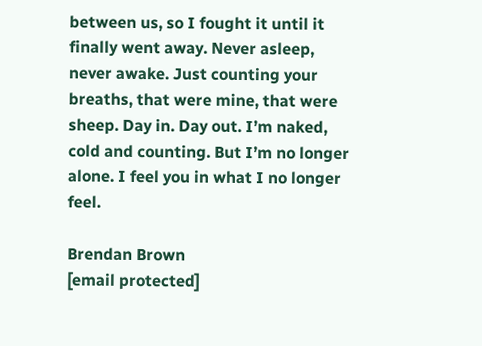between us, so I fought it until it finally went away. Never asleep, never awake. Just counting your breaths, that were mine, that were sheep. Day in. Day out. I’m naked, cold and counting. But I’m no longer alone. I feel you in what I no longer feel.

Brendan Brown
[email protected]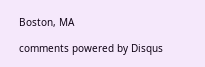Boston, MA

comments powered by Disqus